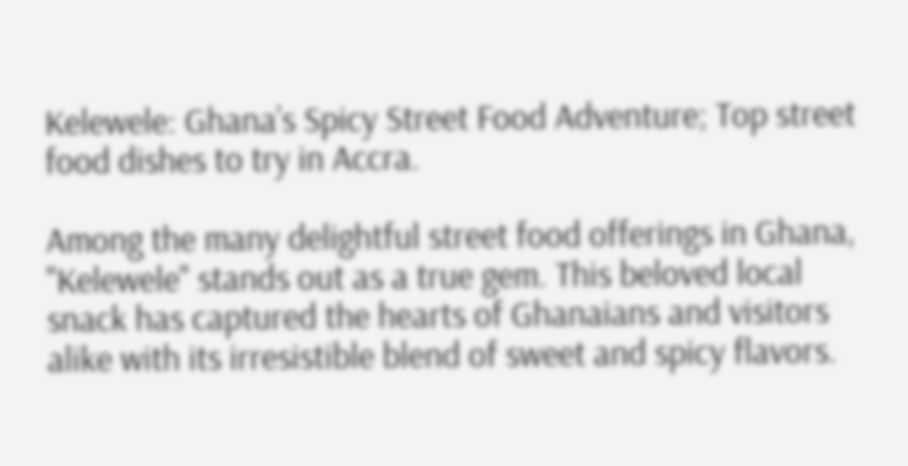Kelewele: Ghana’s Spicy Street Food Adventure; Top street food dishes to try in Accra.

Among the many delightful street food offerings in Ghana, "Kelewele" stands out as a true gem. This beloved local snack has captured the hearts of Ghanaians and visitors alike with its irresistible blend of sweet and spicy flavors.